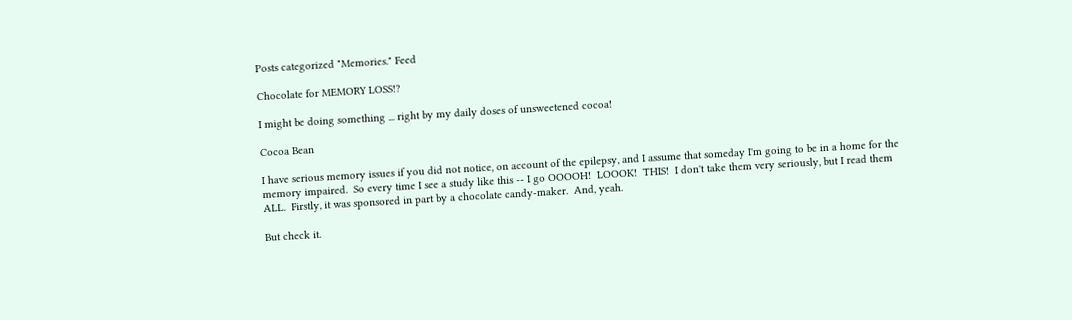Posts categorized "Memories." Feed

Chocolate for MEMORY LOSS!?

I might be doing something ... right by my daily doses of unsweetened cocoa!

Cocoa Bean

I have serious memory issues if you did not notice, on account of the epilepsy, and I assume that someday I'm going to be in a home for the memory impaired.  So every time I see a study like this -- I go OOOOH!  LOOOK!  THIS!  I don't take them very seriously, but I read them ALL.  Firstly, it was sponsored in part by a chocolate candy-maker.  And, yeah.

But check it.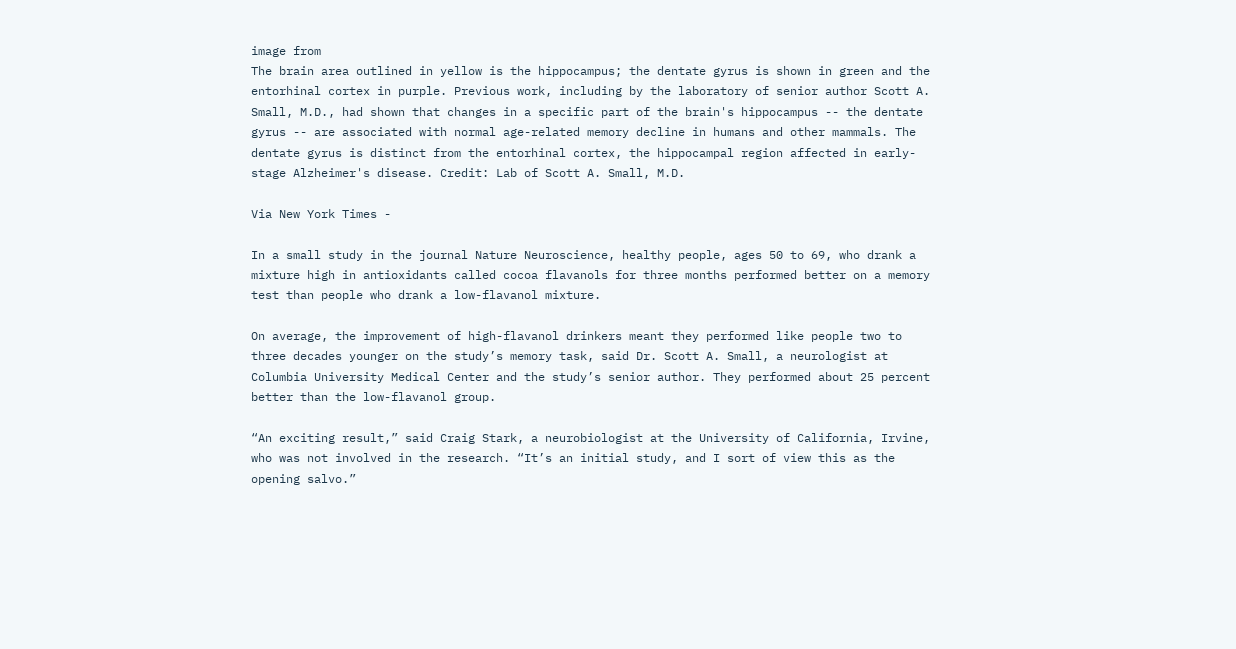image from
The brain area outlined in yellow is the hippocampus; the dentate gyrus is shown in green and the entorhinal cortex in purple. Previous work, including by the laboratory of senior author Scott A. Small, M.D., had shown that changes in a specific part of the brain's hippocampus -- the dentate gyrus -- are associated with normal age-related memory decline in humans and other mammals. The dentate gyrus is distinct from the entorhinal cortex, the hippocampal region affected in early-stage Alzheimer's disease. Credit: Lab of Scott A. Small, M.D.

Via New York Times -

In a small study in the journal Nature Neuroscience, healthy people, ages 50 to 69, who drank a mixture high in antioxidants called cocoa flavanols for three months performed better on a memory test than people who drank a low-flavanol mixture.

On average, the improvement of high-flavanol drinkers meant they performed like people two to three decades younger on the study’s memory task, said Dr. Scott A. Small, a neurologist at Columbia University Medical Center and the study’s senior author. They performed about 25 percent better than the low-flavanol group.

“An exciting result,” said Craig Stark, a neurobiologist at the University of California, Irvine, who was not involved in the research. “It’s an initial study, and I sort of view this as the opening salvo.”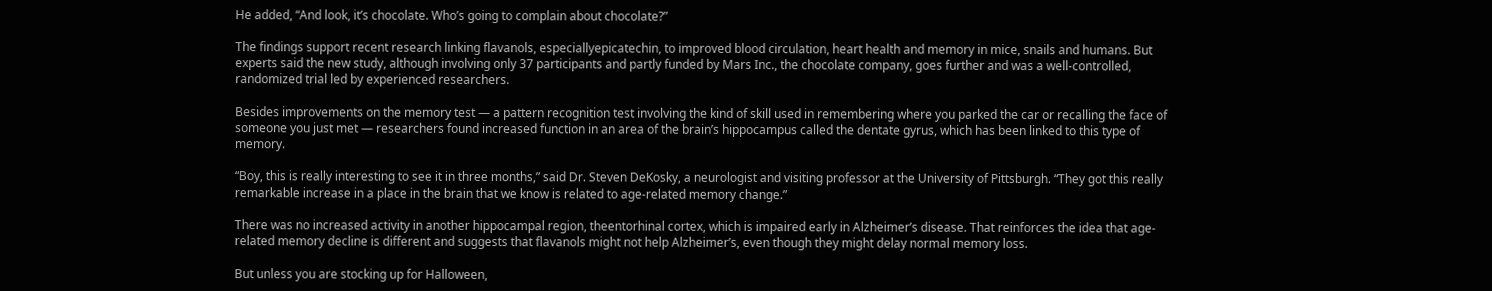He added, “And look, it’s chocolate. Who’s going to complain about chocolate?”

The findings support recent research linking flavanols, especiallyepicatechin, to improved blood circulation, heart health and memory in mice, snails and humans. But experts said the new study, although involving only 37 participants and partly funded by Mars Inc., the chocolate company, goes further and was a well-controlled, randomized trial led by experienced researchers.

Besides improvements on the memory test — a pattern recognition test involving the kind of skill used in remembering where you parked the car or recalling the face of someone you just met — researchers found increased function in an area of the brain’s hippocampus called the dentate gyrus, which has been linked to this type of memory.

“Boy, this is really interesting to see it in three months,” said Dr. Steven DeKosky, a neurologist and visiting professor at the University of Pittsburgh. “They got this really remarkable increase in a place in the brain that we know is related to age-related memory change.”

There was no increased activity in another hippocampal region, theentorhinal cortex, which is impaired early in Alzheimer’s disease. That reinforces the idea that age-related memory decline is different and suggests that flavanols might not help Alzheimer’s, even though they might delay normal memory loss.

But unless you are stocking up for Halloween,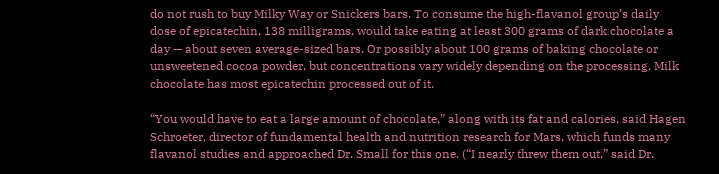do not rush to buy Milky Way or Snickers bars. To consume the high-flavanol group’s daily dose of epicatechin, 138 milligrams, would take eating at least 300 grams of dark chocolate a day — about seven average-sized bars. Or possibly about 100 grams of baking chocolate or unsweetened cocoa powder, but concentrations vary widely depending on the processing. Milk chocolate has most epicatechin processed out of it.

“You would have to eat a large amount of chocolate,” along with its fat and calories, said Hagen Schroeter, director of fundamental health and nutrition research for Mars, which funds many flavanol studies and approached Dr. Small for this one. (“I nearly threw them out,” said Dr.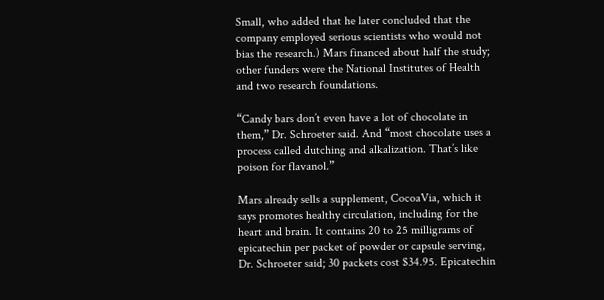Small, who added that he later concluded that the company employed serious scientists who would not bias the research.) Mars financed about half the study; other funders were the National Institutes of Health and two research foundations.

“Candy bars don’t even have a lot of chocolate in them,” Dr. Schroeter said. And “most chocolate uses a process called dutching and alkalization. That’s like poison for flavanol.”

Mars already sells a supplement, CocoaVia, which it says promotes healthy circulation, including for the heart and brain. It contains 20 to 25 milligrams of epicatechin per packet of powder or capsule serving, Dr. Schroeter said; 30 packets cost $34.95. Epicatechin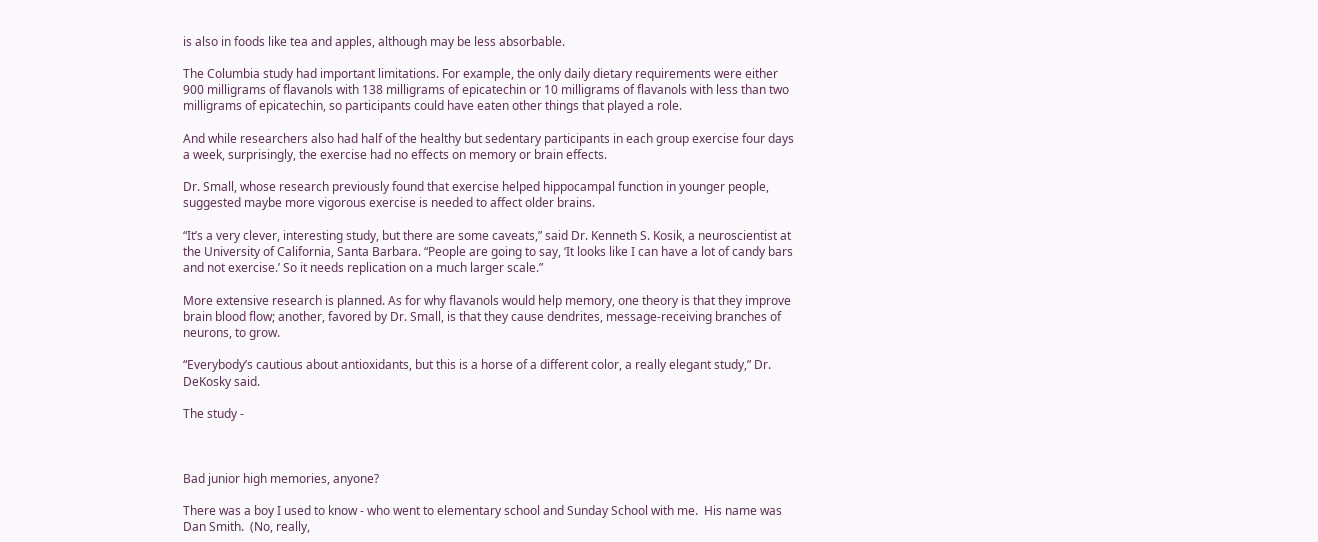is also in foods like tea and apples, although may be less absorbable.

The Columbia study had important limitations. For example, the only daily dietary requirements were either 900 milligrams of flavanols with 138 milligrams of epicatechin or 10 milligrams of flavanols with less than two milligrams of epicatechin, so participants could have eaten other things that played a role.

And while researchers also had half of the healthy but sedentary participants in each group exercise four days a week, surprisingly, the exercise had no effects on memory or brain effects.

Dr. Small, whose research previously found that exercise helped hippocampal function in younger people, suggested maybe more vigorous exercise is needed to affect older brains.

“It’s a very clever, interesting study, but there are some caveats,” said Dr. Kenneth S. Kosik, a neuroscientist at the University of California, Santa Barbara. “People are going to say, ‘It looks like I can have a lot of candy bars and not exercise.’ So it needs replication on a much larger scale.”

More extensive research is planned. As for why flavanols would help memory, one theory is that they improve brain blood flow; another, favored by Dr. Small, is that they cause dendrites, message-receiving branches of neurons, to grow.

“Everybody’s cautious about antioxidants, but this is a horse of a different color, a really elegant study,” Dr. DeKosky said.

The study -



Bad junior high memories, anyone?

There was a boy I used to know - who went to elementary school and Sunday School with me.  His name was Dan Smith.  (No, really,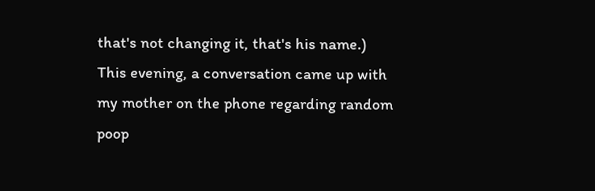that's not changing it, that's his name.)  This evening, a conversation came up with my mother on the phone regarding random poop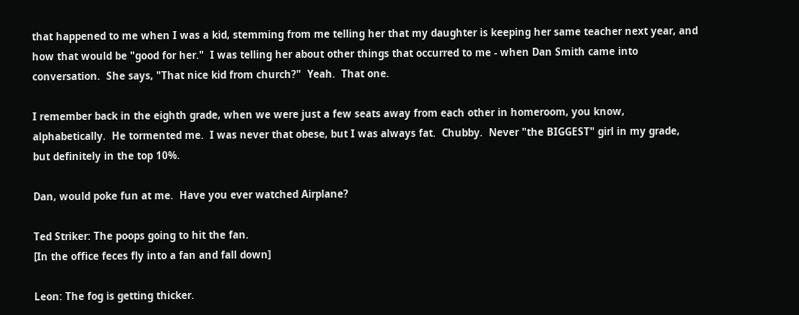that happened to me when I was a kid, stemming from me telling her that my daughter is keeping her same teacher next year, and how that would be "good for her."  I was telling her about other things that occurred to me - when Dan Smith came into conversation.  She says, "That nice kid from church?"  Yeah.  That one.

I remember back in the eighth grade, when we were just a few seats away from each other in homeroom, you know, alphabetically.  He tormented me.  I was never that obese, but I was always fat.  Chubby.  Never "the BIGGEST" girl in my grade, but definitely in the top 10%.

Dan, would poke fun at me.  Have you ever watched Airplane?

Ted Striker: The poops going to hit the fan.
[In the office feces fly into a fan and fall down]

Leon: The fog is getting thicker.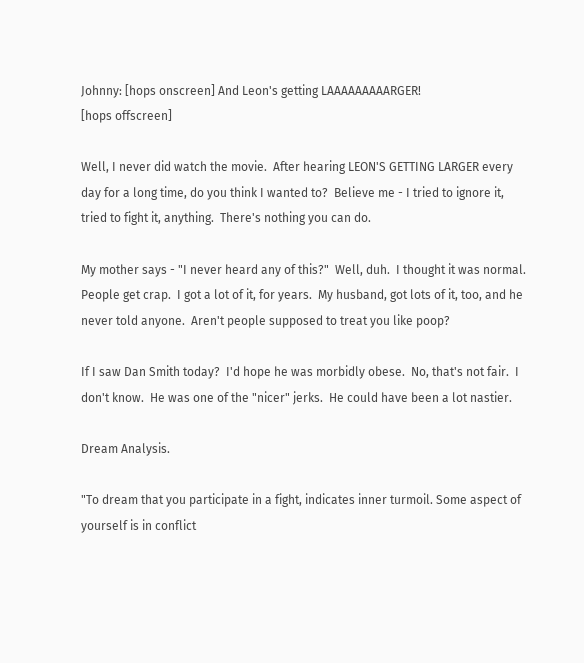Johnny: [hops onscreen] And Leon's getting LAAAAAAAAARGER!
[hops offscreen]

Well, I never did watch the movie.  After hearing LEON'S GETTING LARGER every day for a long time, do you think I wanted to?  Believe me - I tried to ignore it, tried to fight it, anything.  There's nothing you can do.

My mother says - "I never heard any of this?"  Well, duh.  I thought it was normal.  People get crap.  I got a lot of it, for years.  My husband, got lots of it, too, and he never told anyone.  Aren't people supposed to treat you like poop?

If I saw Dan Smith today?  I'd hope he was morbidly obese.  No, that's not fair.  I don't know.  He was one of the "nicer" jerks.  He could have been a lot nastier.

Dream Analysis.

"To dream that you participate in a fight, indicates inner turmoil. Some aspect of yourself is in conflict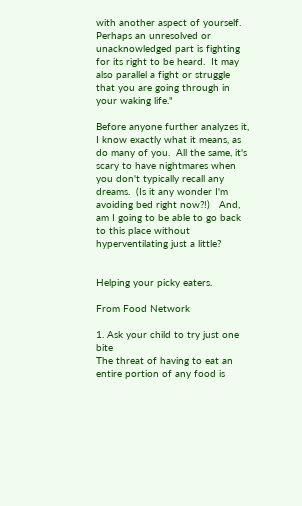with another aspect of yourself. Perhaps an unresolved or unacknowledged part is fighting for its right to be heard.  It may also parallel a fight or struggle that you are going through in your waking life."

Before anyone further analyzes it, I know exactly what it means, as do many of you.  All the same, it's scary to have nightmares when you don't typically recall any dreams.  (Is it any wonder I'm avoiding bed right now?!)   And, am I going to be able to go back to this place without hyperventilating just a little?


Helping your picky eaters.

From Food Network

1. Ask your child to try just one bite
The threat of having to eat an entire portion of any food is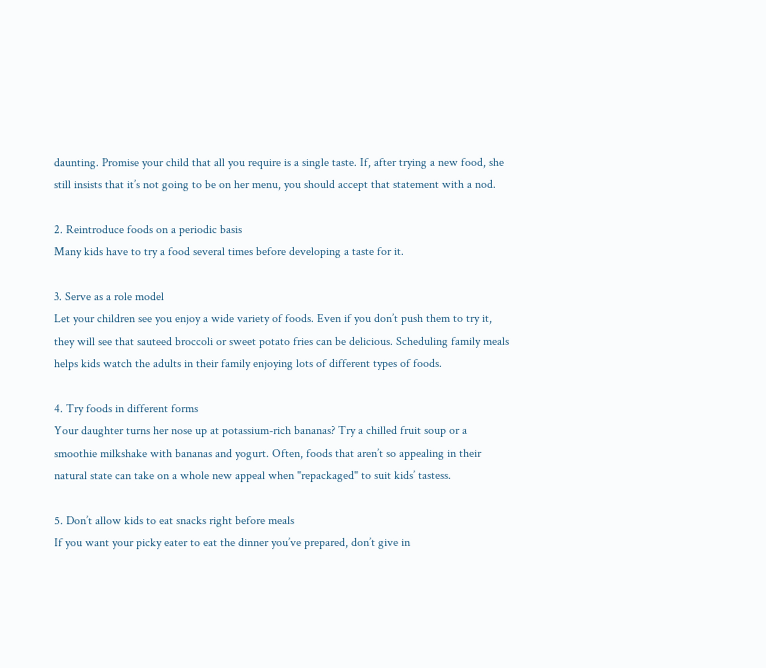daunting. Promise your child that all you require is a single taste. If, after trying a new food, she still insists that it’s not going to be on her menu, you should accept that statement with a nod.

2. Reintroduce foods on a periodic basis
Many kids have to try a food several times before developing a taste for it.

3. Serve as a role model
Let your children see you enjoy a wide variety of foods. Even if you don’t push them to try it, they will see that sauteed broccoli or sweet potato fries can be delicious. Scheduling family meals helps kids watch the adults in their family enjoying lots of different types of foods.

4. Try foods in different forms
Your daughter turns her nose up at potassium-rich bananas? Try a chilled fruit soup or a smoothie milkshake with bananas and yogurt. Often, foods that aren’t so appealing in their natural state can take on a whole new appeal when "repackaged" to suit kids’ tastess.

5. Don’t allow kids to eat snacks right before meals
If you want your picky eater to eat the dinner you’ve prepared, don’t give in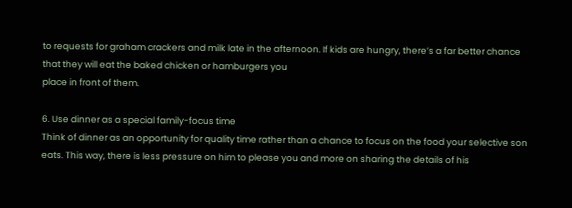to requests for graham crackers and milk late in the afternoon. If kids are hungry, there’s a far better chance that they will eat the baked chicken or hamburgers you
place in front of them.

6. Use dinner as a special family-focus time
Think of dinner as an opportunity for quality time rather than a chance to focus on the food your selective son eats. This way, there is less pressure on him to please you and more on sharing the details of his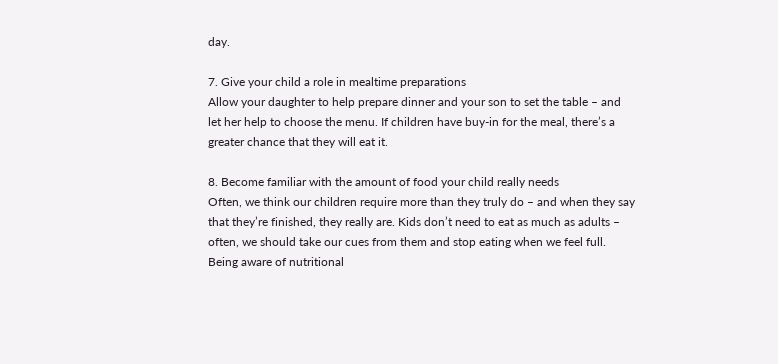day.

7. Give your child a role in mealtime preparations
Allow your daughter to help prepare dinner and your son to set the table – and let her help to choose the menu. If children have buy-in for the meal, there’s a greater chance that they will eat it.

8. Become familiar with the amount of food your child really needs
Often, we think our children require more than they truly do – and when they say that they’re finished, they really are. Kids don’t need to eat as much as adults – often, we should take our cues from them and stop eating when we feel full. Being aware of nutritional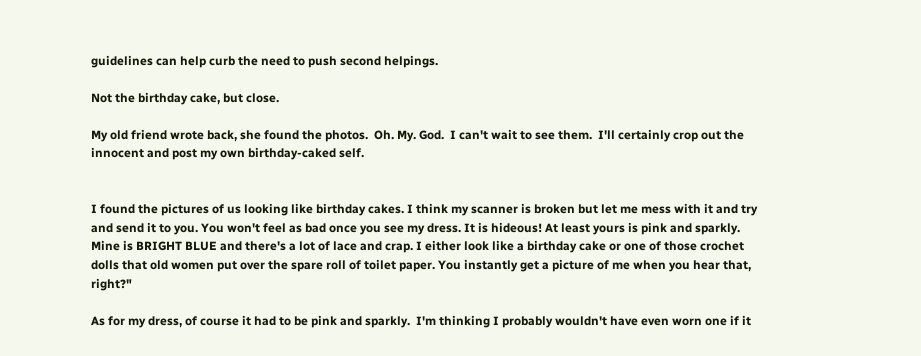guidelines can help curb the need to push second helpings.

Not the birthday cake, but close.

My old friend wrote back, she found the photos.  Oh. My. God.  I can't wait to see them.  I'll certainly crop out the innocent and post my own birthday-caked self.


I found the pictures of us looking like birthday cakes. I think my scanner is broken but let me mess with it and try and send it to you. You won't feel as bad once you see my dress. It is hideous! At least yours is pink and sparkly. Mine is BRIGHT BLUE and there's a lot of lace and crap. I either look like a birthday cake or one of those crochet dolls that old women put over the spare roll of toilet paper. You instantly get a picture of me when you hear that, right?"

As for my dress, of course it had to be pink and sparkly.  I'm thinking I probably wouldn't have even worn one if it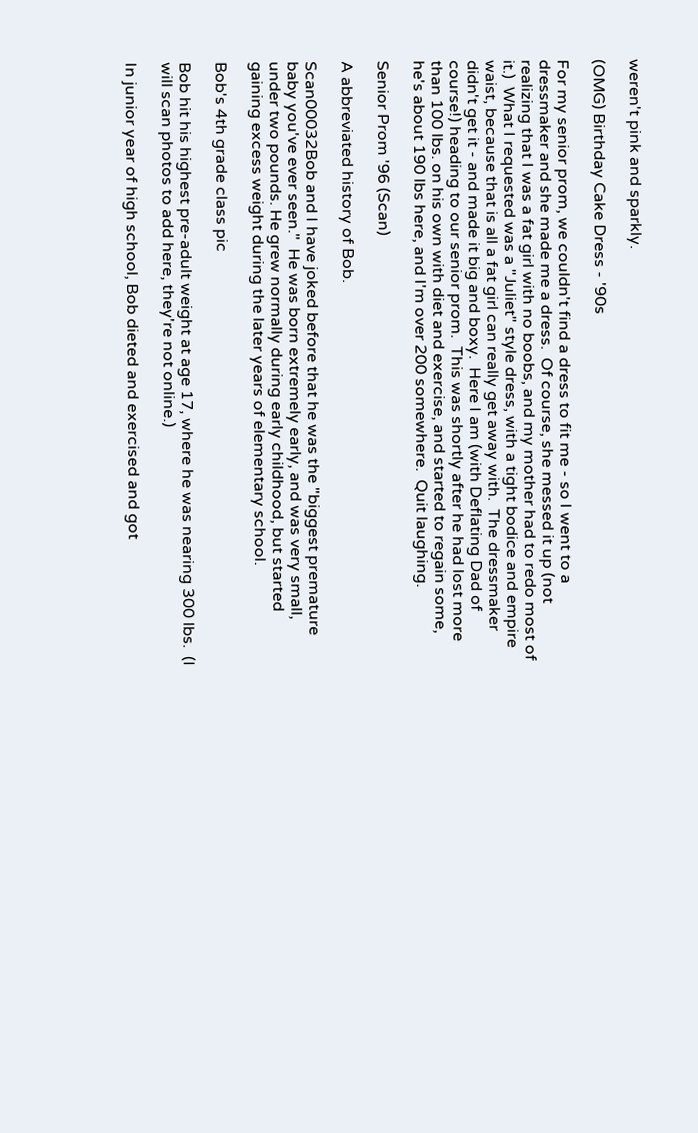weren't pink and sparkly.

(OMG) Birthday Cake Dress - '90s

For my senior prom, we couldn't find a dress to fit me - so I went to a dressmaker and she made me a dress.  Of course, she messed it up (not realizing that I was a fat girl with no boobs, and my mother had to redo most of it.)  What I requested was a "Juliet" style dress, with a tight bodice and empire waist, because that is all a fat girl can really get away with.  The dressmaker didn't get it - and made it big and boxy.  Here I am (with Deflating Dad of course!) heading to our senior prom.  This was shortly after he had lost more than 100 lbs. on his own with diet and exercise, and started to regain some, he's about 190 lbs here, and I'm over 200 somewhere.  Quit laughing.

Senior Prom '96 (Scan)

A abbreviated history of Bob.

Scan00032Bob and I have joked before that he was the "biggest premature baby you've ever seen."  He was born extremely early, and was very small, under two pounds. He grew normally during early childhood, but started gaining excess weight during the later years of elementary school.

Bob's 4th grade class pic

Bob hit his highest pre-adult weight at age 17, where he was nearing 300 lbs.  (I will scan photos to add here, they're not online.)

In junior year of high school, Bob dieted and exercised and got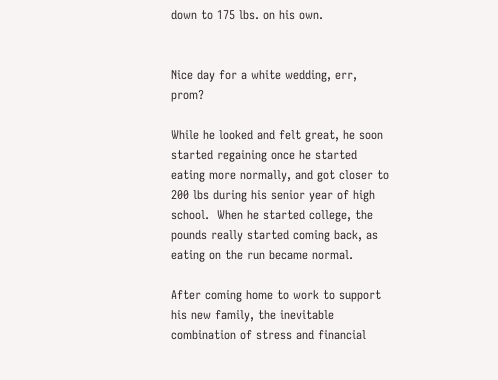down to 175 lbs. on his own.


Nice day for a white wedding, err, prom?

While he looked and felt great, he soon started regaining once he started eating more normally, and got closer to 200 lbs during his senior year of high school.  When he started college, the pounds really started coming back, as eating on the run became normal.

After coming home to work to support his new family, the inevitable combination of stress and financial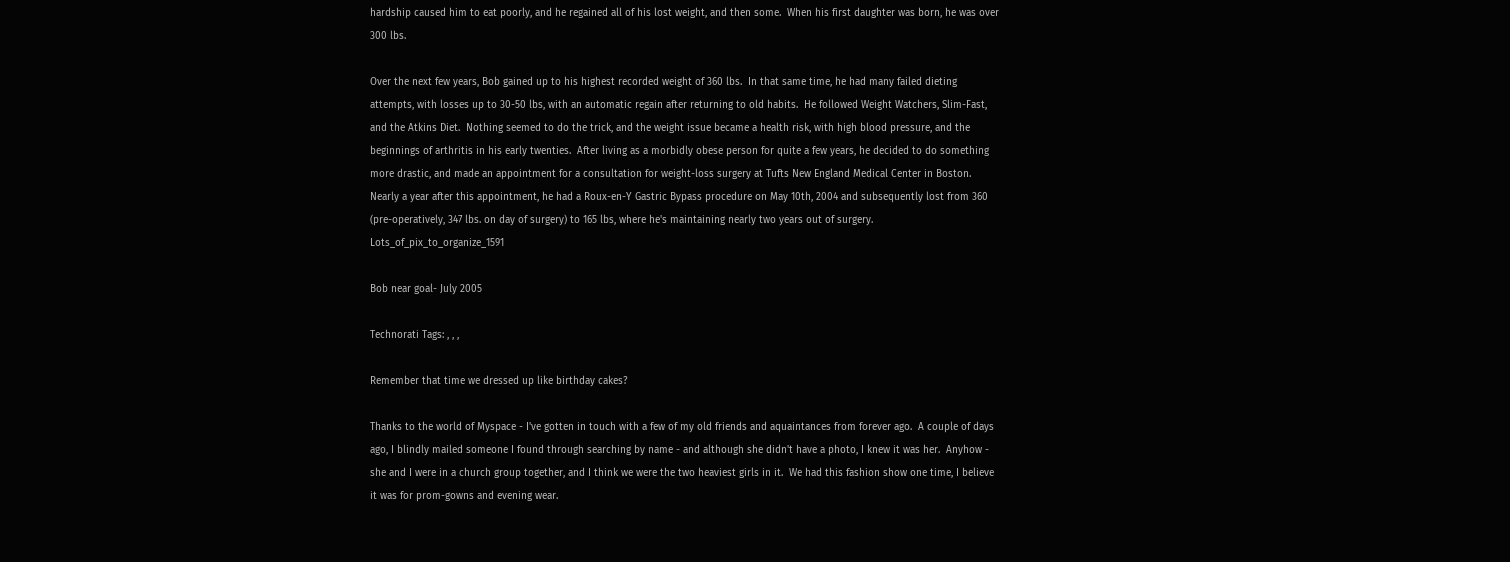hardship caused him to eat poorly, and he regained all of his lost weight, and then some.  When his first daughter was born, he was over 300 lbs.

Over the next few years, Bob gained up to his highest recorded weight of 360 lbs.  In that same time, he had many failed dieting attempts, with losses up to 30-50 lbs, with an automatic regain after returning to old habits.  He followed Weight Watchers, Slim-Fast, and the Atkins Diet.  Nothing seemed to do the trick, and the weight issue became a health risk, with high blood pressure, and the beginnings of arthritis in his early twenties.  After living as a morbidly obese person for quite a few years, he decided to do something more drastic, and made an appointment for a consultation for weight-loss surgery at Tufts New England Medical Center in Boston.  Nearly a year after this appointment, he had a Roux-en-Y Gastric Bypass procedure on May 10th, 2004 and subsequently lost from 360 (pre-operatively, 347 lbs. on day of surgery) to 165 lbs, where he's maintaining nearly two years out of surgery. Lots_of_pix_to_organize_1591

Bob near goal- July 2005

Technorati Tags: , , ,

Remember that time we dressed up like birthday cakes?

Thanks to the world of Myspace - I've gotten in touch with a few of my old friends and aquaintances from forever ago.  A couple of days ago, I blindly mailed someone I found through searching by name - and although she didn't have a photo, I knew it was her.  Anyhow - she and I were in a church group together, and I think we were the two heaviest girls in it.  We had this fashion show one time, I believe it was for prom-gowns and evening wear.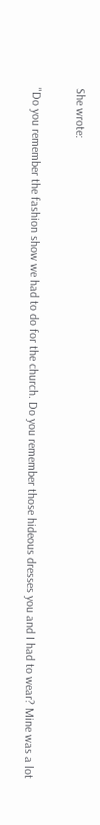She wrote:

"Do you remember the fashion show we had to do for the church. Do you remember those hideous dresses you and I had to wear? Mine was a lot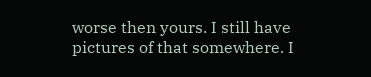worse then yours. I still have pictures of that somewhere. I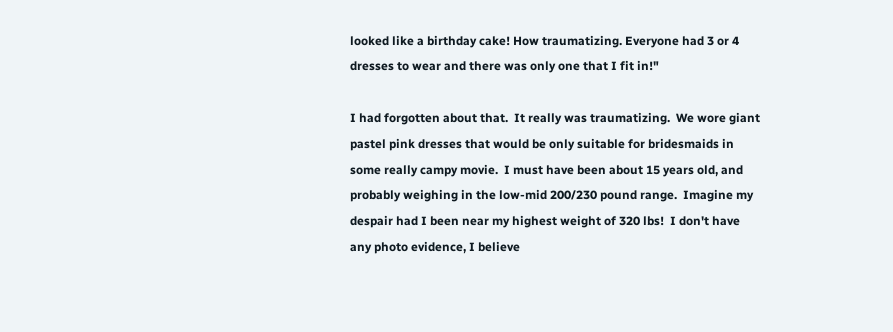looked like a birthday cake! How traumatizing. Everyone had 3 or 4 dresses to wear and there was only one that I fit in!"

I had forgotten about that.  It really was traumatizing.  We wore giant pastel pink dresses that would be only suitable for bridesmaids in some really campy movie.  I must have been about 15 years old, and probably weighing in the low-mid 200/230 pound range.  Imagine my despair had I been near my highest weight of 320 lbs!  I don't have any photo evidence, I believe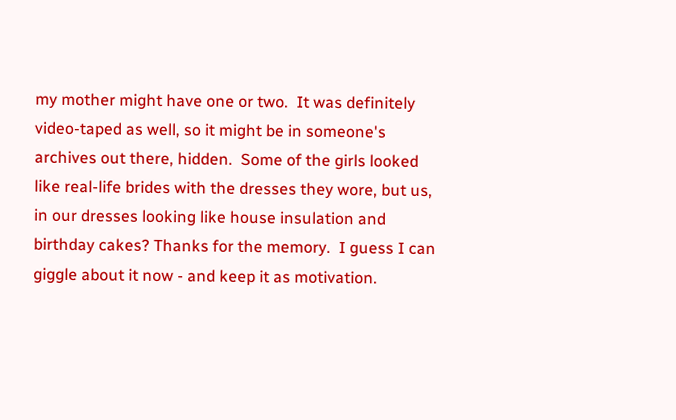my mother might have one or two.  It was definitely video-taped as well, so it might be in someone's archives out there, hidden.  Some of the girls looked like real-life brides with the dresses they wore, but us, in our dresses looking like house insulation and birthday cakes? Thanks for the memory.  I guess I can giggle about it now - and keep it as motivation.